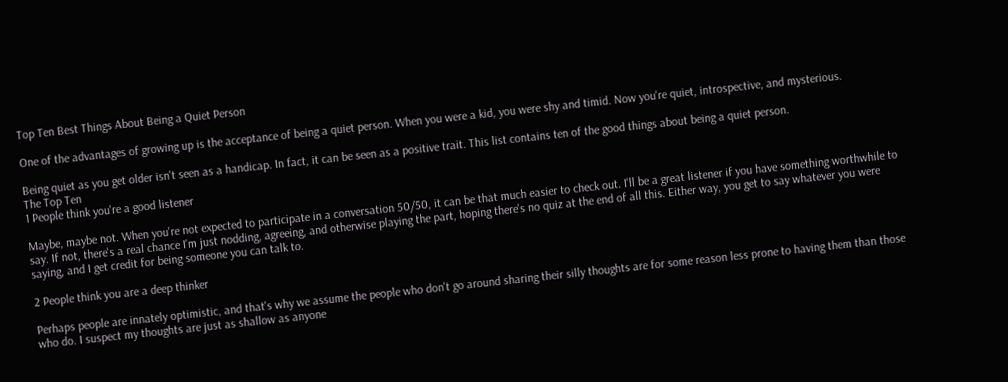Top Ten Best Things About Being a Quiet Person

One of the advantages of growing up is the acceptance of being a quiet person. When you were a kid, you were shy and timid. Now you're quiet, introspective, and mysterious.

Being quiet as you get older isn't seen as a handicap. In fact, it can be seen as a positive trait. This list contains ten of the good things about being a quiet person.
The Top Ten
1 People think you're a good listener

Maybe, maybe not. When you're not expected to participate in a conversation 50/50, it can be that much easier to check out. I'll be a great listener if you have something worthwhile to say. If not, there's a real chance I'm just nodding, agreeing, and otherwise playing the part, hoping there's no quiz at the end of all this. Either way, you get to say whatever you were saying, and I get credit for being someone you can talk to.

2 People think you are a deep thinker

Perhaps people are innately optimistic, and that's why we assume the people who don't go around sharing their silly thoughts are for some reason less prone to having them than those who do. I suspect my thoughts are just as shallow as anyone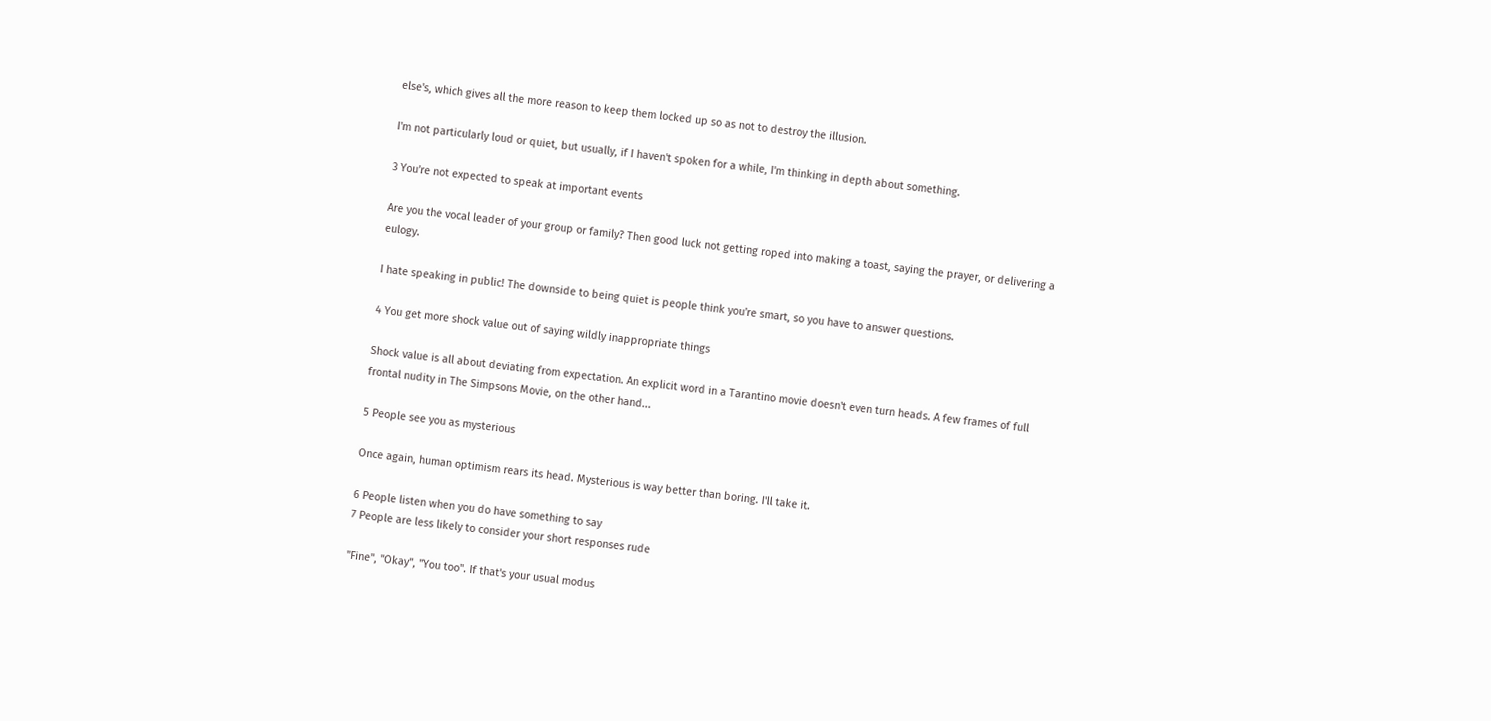else's, which gives all the more reason to keep them locked up so as not to destroy the illusion.

I'm not particularly loud or quiet, but usually, if I haven't spoken for a while, I'm thinking in depth about something.

3 You're not expected to speak at important events

Are you the vocal leader of your group or family? Then good luck not getting roped into making a toast, saying the prayer, or delivering a eulogy.

I hate speaking in public! The downside to being quiet is people think you're smart, so you have to answer questions.

4 You get more shock value out of saying wildly inappropriate things

Shock value is all about deviating from expectation. An explicit word in a Tarantino movie doesn't even turn heads. A few frames of full frontal nudity in The Simpsons Movie, on the other hand...

5 People see you as mysterious

Once again, human optimism rears its head. Mysterious is way better than boring. I'll take it.

6 People listen when you do have something to say
7 People are less likely to consider your short responses rude

"Fine", "Okay", "You too". If that's your usual modus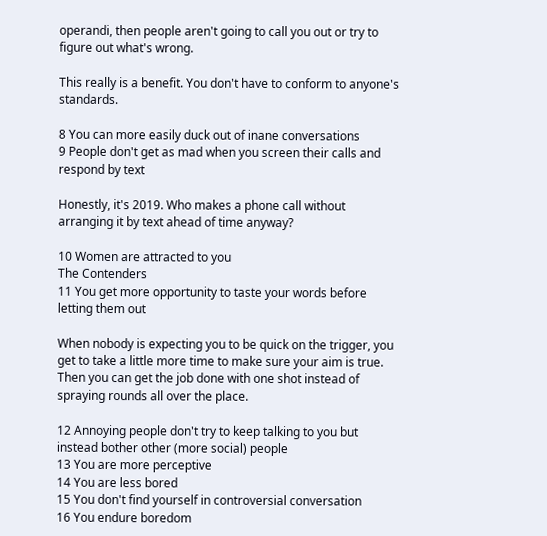operandi, then people aren't going to call you out or try to figure out what's wrong.

This really is a benefit. You don't have to conform to anyone's standards.

8 You can more easily duck out of inane conversations
9 People don't get as mad when you screen their calls and respond by text

Honestly, it's 2019. Who makes a phone call without arranging it by text ahead of time anyway?

10 Women are attracted to you
The Contenders
11 You get more opportunity to taste your words before letting them out

When nobody is expecting you to be quick on the trigger, you get to take a little more time to make sure your aim is true. Then you can get the job done with one shot instead of spraying rounds all over the place.

12 Annoying people don't try to keep talking to you but instead bother other (more social) people
13 You are more perceptive
14 You are less bored
15 You don't find yourself in controversial conversation
16 You endure boredom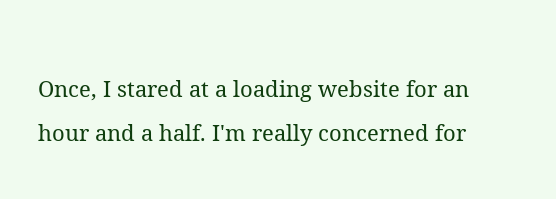Once, I stared at a loading website for an hour and a half. I'm really concerned for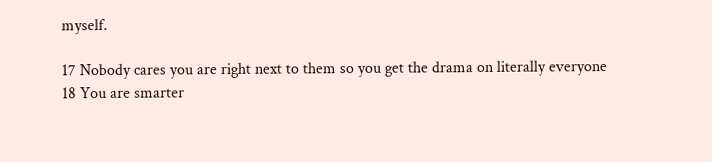myself.

17 Nobody cares you are right next to them so you get the drama on literally everyone
18 You are smarter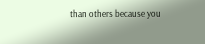than others because you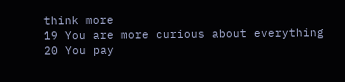think more
19 You are more curious about everything
20 You pay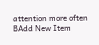attention more often
BAdd New Item